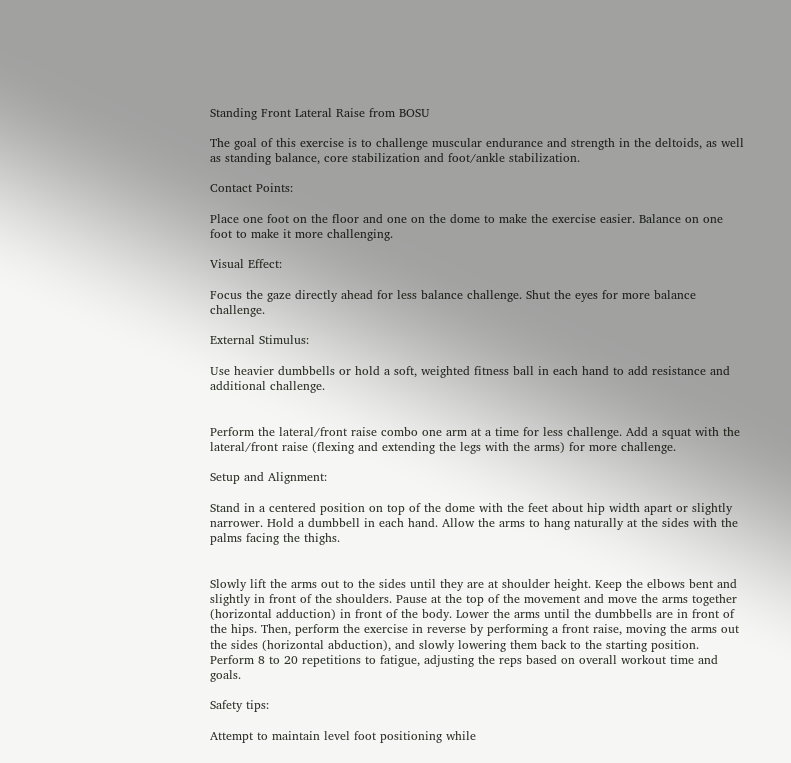Standing Front Lateral Raise from BOSU

The goal of this exercise is to challenge muscular endurance and strength in the deltoids, as well as standing balance, core stabilization and foot/ankle stabilization.

Contact Points:

Place one foot on the floor and one on the dome to make the exercise easier. Balance on one foot to make it more challenging.

Visual Effect:

Focus the gaze directly ahead for less balance challenge. Shut the eyes for more balance challenge.

External Stimulus:

Use heavier dumbbells or hold a soft, weighted fitness ball in each hand to add resistance and additional challenge.


Perform the lateral/front raise combo one arm at a time for less challenge. Add a squat with the lateral/front raise (flexing and extending the legs with the arms) for more challenge.

Setup and Alignment:

Stand in a centered position on top of the dome with the feet about hip width apart or slightly narrower. Hold a dumbbell in each hand. Allow the arms to hang naturally at the sides with the palms facing the thighs.


Slowly lift the arms out to the sides until they are at shoulder height. Keep the elbows bent and slightly in front of the shoulders. Pause at the top of the movement and move the arms together (horizontal adduction) in front of the body. Lower the arms until the dumbbells are in front of the hips. Then, perform the exercise in reverse by performing a front raise, moving the arms out the sides (horizontal abduction), and slowly lowering them back to the starting position. Perform 8 to 20 repetitions to fatigue, adjusting the reps based on overall workout time and goals.

Safety tips:

Attempt to maintain level foot positioning while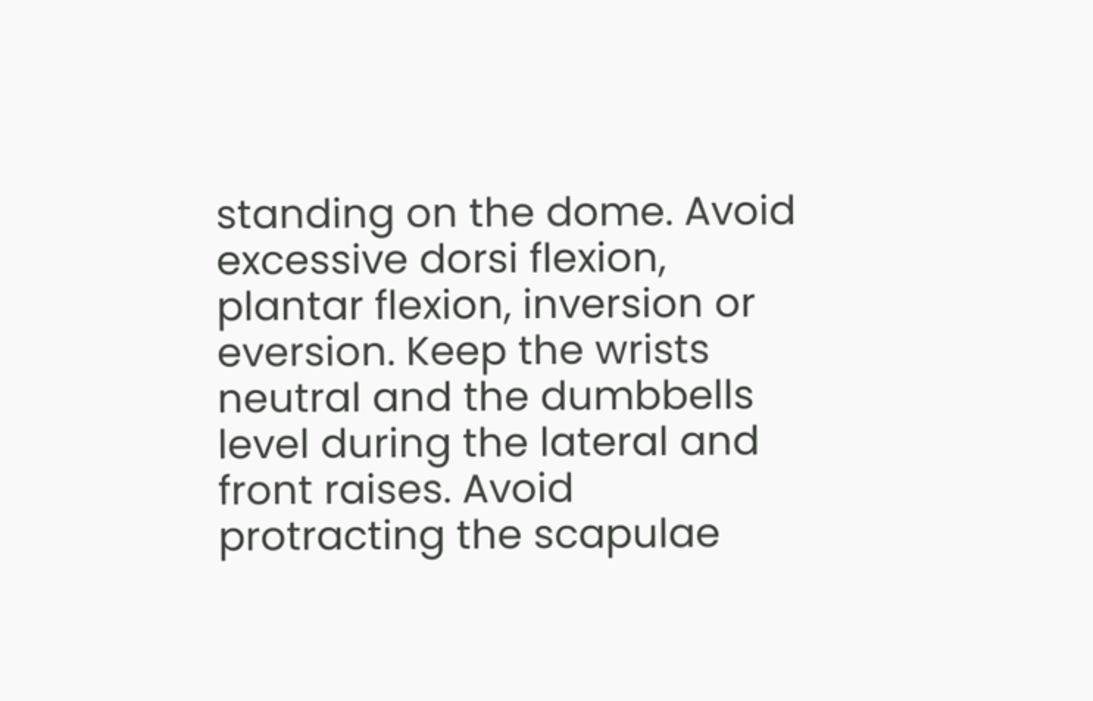standing on the dome. Avoid excessive dorsi flexion, plantar flexion, inversion or eversion. Keep the wrists neutral and the dumbbells level during the lateral and front raises. Avoid protracting the scapulae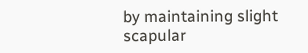by maintaining slight scapular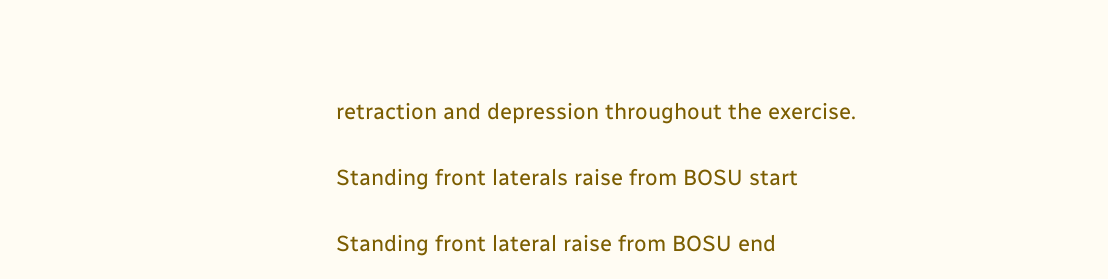retraction and depression throughout the exercise.

Standing front laterals raise from BOSU start

Standing front lateral raise from BOSU end